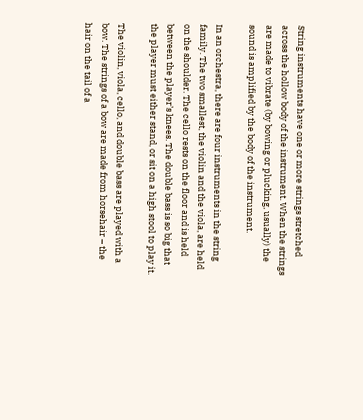String instruments have one or more strings stretched across the hollow body of the instrument. When the strings are made to vibrate (by bowing or plucking, usually) the sound is amplified by the body of the instrument.

In an orchestra, there are four instruments in the string family. The two smallest, the violin and the viola, are held on the shoulder. The cello rests on the floor and is held between the player’s knees. The double bass is so big that the player must either stand, or sit on a high stool to play it.

The violin, viola, cello, and double bass are played with a bow. The strings of a bow are made from horsehair – the hair on the tail of a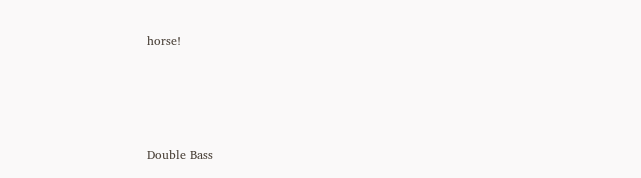horse!




Double Bass